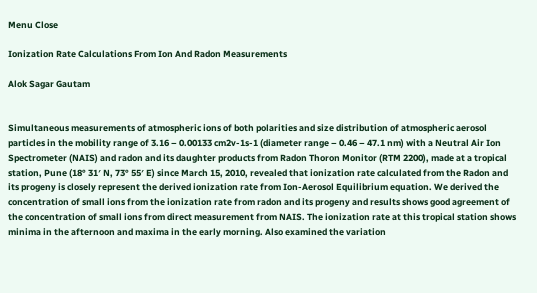Menu Close

Ionization Rate Calculations From Ion And Radon Measurements

Alok Sagar Gautam


Simultaneous measurements of atmospheric ions of both polarities and size distribution of atmospheric aerosol particles in the mobility range of 3.16 – 0.00133 cm2v-1s-1 (diameter range – 0.46 – 47.1 nm) with a Neutral Air Ion Spectrometer (NAIS) and radon and its daughter products from Radon Thoron Monitor (RTM 2200), made at a tropical station, Pune (18° 31′ N, 73° 55′ E) since March 15, 2010, revealed that ionization rate calculated from the Radon and its progeny is closely represent the derived ionization rate from Ion-Aerosol Equilibrium equation. We derived the concentration of small ions from the ionization rate from radon and its progeny and results shows good agreement of the concentration of small ions from direct measurement from NAIS. The ionization rate at this tropical station shows minima in the afternoon and maxima in the early morning. Also examined the variation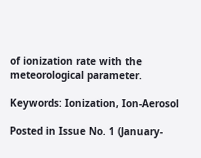of ionization rate with the meteorological parameter.

Keywords: Ionization, Ion-Aerosol

Posted in Issue No. 1 (January-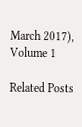March 2017), Volume 1

Related Posts